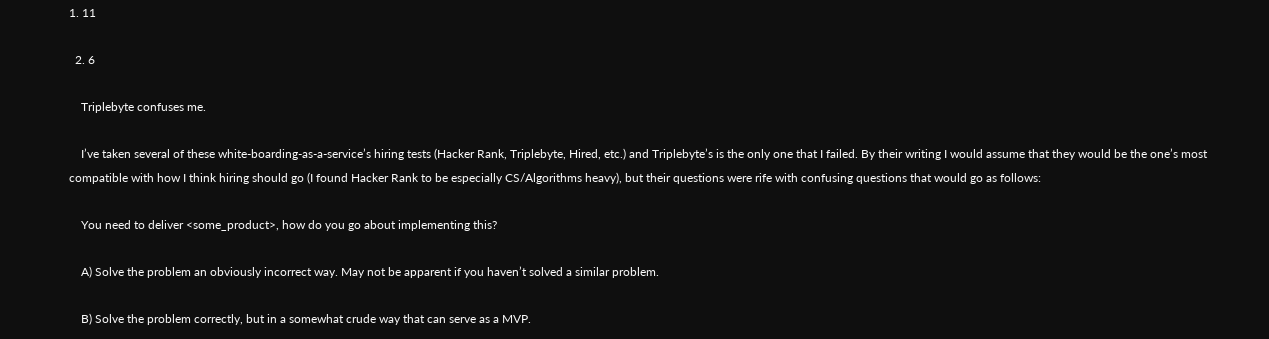1. 11

  2. 6

    Triplebyte confuses me.

    I’ve taken several of these white-boarding-as-a-service’s hiring tests (Hacker Rank, Triplebyte, Hired, etc.) and Triplebyte’s is the only one that I failed. By their writing I would assume that they would be the one’s most compatible with how I think hiring should go (I found Hacker Rank to be especially CS/Algorithms heavy), but their questions were rife with confusing questions that would go as follows:

    You need to deliver <some_product>, how do you go about implementing this?

    A) Solve the problem an obviously incorrect way. May not be apparent if you haven’t solved a similar problem.

    B) Solve the problem correctly, but in a somewhat crude way that can serve as a MVP.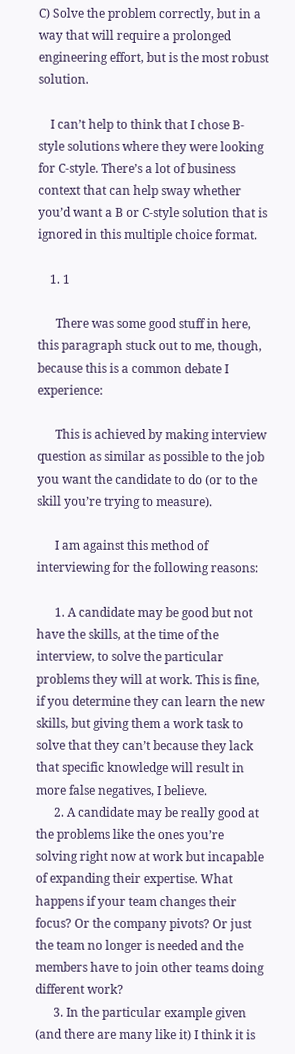C) Solve the problem correctly, but in a way that will require a prolonged engineering effort, but is the most robust solution.

    I can’t help to think that I chose B-style solutions where they were looking for C-style. There’s a lot of business context that can help sway whether you’d want a B or C-style solution that is ignored in this multiple choice format.

    1. 1

      There was some good stuff in here, this paragraph stuck out to me, though, because this is a common debate I experience:

      This is achieved by making interview question as similar as possible to the job you want the candidate to do (or to the skill you’re trying to measure).

      I am against this method of interviewing for the following reasons:

      1. A candidate may be good but not have the skills, at the time of the interview, to solve the particular problems they will at work. This is fine, if you determine they can learn the new skills, but giving them a work task to solve that they can’t because they lack that specific knowledge will result in more false negatives, I believe.
      2. A candidate may be really good at the problems like the ones you’re solving right now at work but incapable of expanding their expertise. What happens if your team changes their focus? Or the company pivots? Or just the team no longer is needed and the members have to join other teams doing different work?
      3. In the particular example given (and there are many like it) I think it is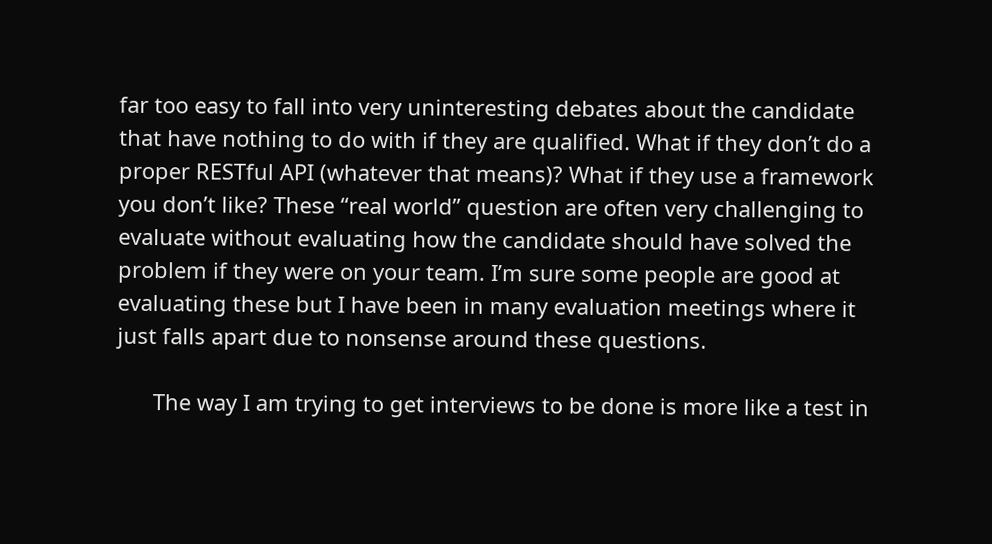far too easy to fall into very uninteresting debates about the candidate that have nothing to do with if they are qualified. What if they don’t do a proper RESTful API (whatever that means)? What if they use a framework you don’t like? These “real world” question are often very challenging to evaluate without evaluating how the candidate should have solved the problem if they were on your team. I’m sure some people are good at evaluating these but I have been in many evaluation meetings where it just falls apart due to nonsense around these questions.

      The way I am trying to get interviews to be done is more like a test in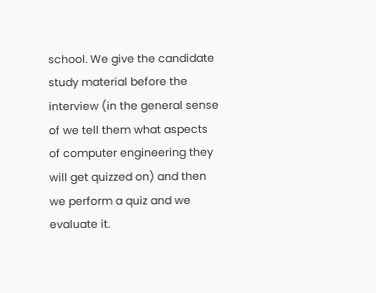school. We give the candidate study material before the interview (in the general sense of we tell them what aspects of computer engineering they will get quizzed on) and then we perform a quiz and we evaluate it.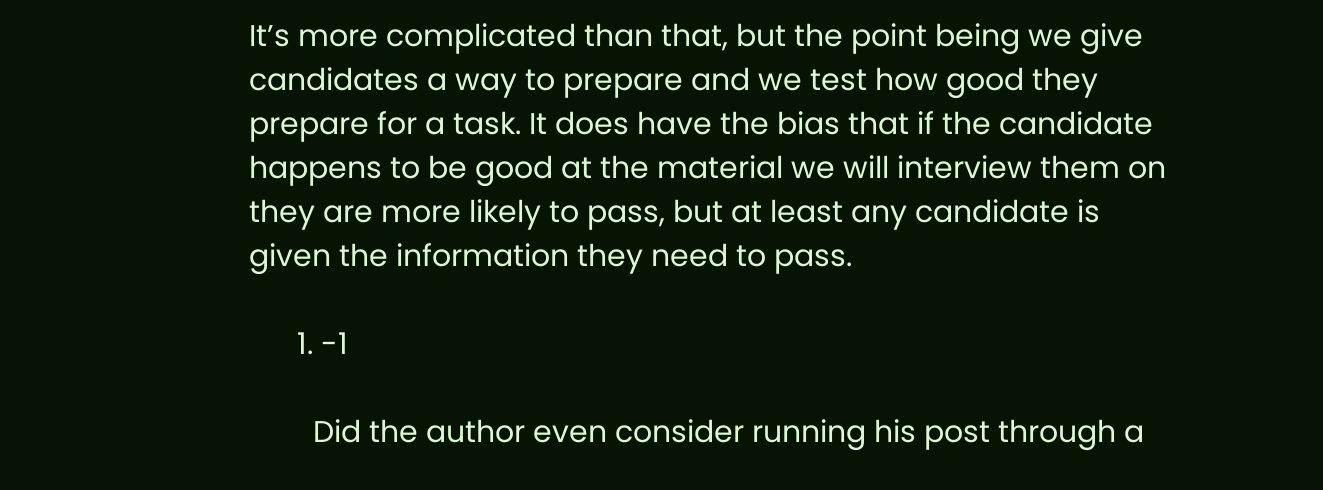It’s more complicated than that, but the point being we give candidates a way to prepare and we test how good they prepare for a task. It does have the bias that if the candidate happens to be good at the material we will interview them on they are more likely to pass, but at least any candidate is given the information they need to pass.

      1. -1

        Did the author even consider running his post through a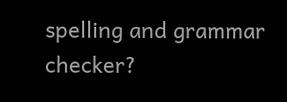spelling and grammar checker?